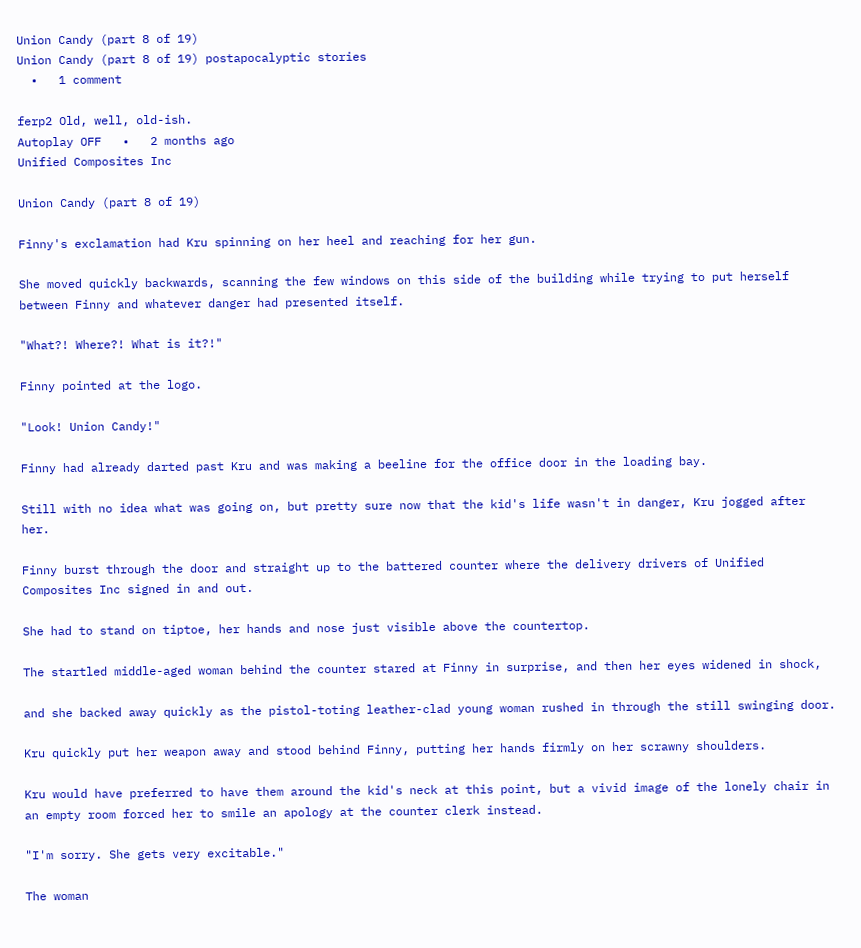Union Candy (part 8 of 19)
Union Candy (part 8 of 19) postapocalyptic stories
  •   1 comment

ferp2 Old, well, old-ish.
Autoplay OFF   •   2 months ago
Unified Composites Inc

Union Candy (part 8 of 19)

Finny's exclamation had Kru spinning on her heel and reaching for her gun.

She moved quickly backwards, scanning the few windows on this side of the building while trying to put herself between Finny and whatever danger had presented itself.

"What?! Where?! What is it?!"

Finny pointed at the logo.

"Look! Union Candy!"

Finny had already darted past Kru and was making a beeline for the office door in the loading bay.

Still with no idea what was going on, but pretty sure now that the kid's life wasn't in danger, Kru jogged after her.

Finny burst through the door and straight up to the battered counter where the delivery drivers of Unified Composites Inc signed in and out.

She had to stand on tiptoe, her hands and nose just visible above the countertop.

The startled middle-aged woman behind the counter stared at Finny in surprise, and then her eyes widened in shock,

and she backed away quickly as the pistol-toting leather-clad young woman rushed in through the still swinging door.

Kru quickly put her weapon away and stood behind Finny, putting her hands firmly on her scrawny shoulders.

Kru would have preferred to have them around the kid's neck at this point, but a vivid image of the lonely chair in an empty room forced her to smile an apology at the counter clerk instead.

"I'm sorry. She gets very excitable."

The woman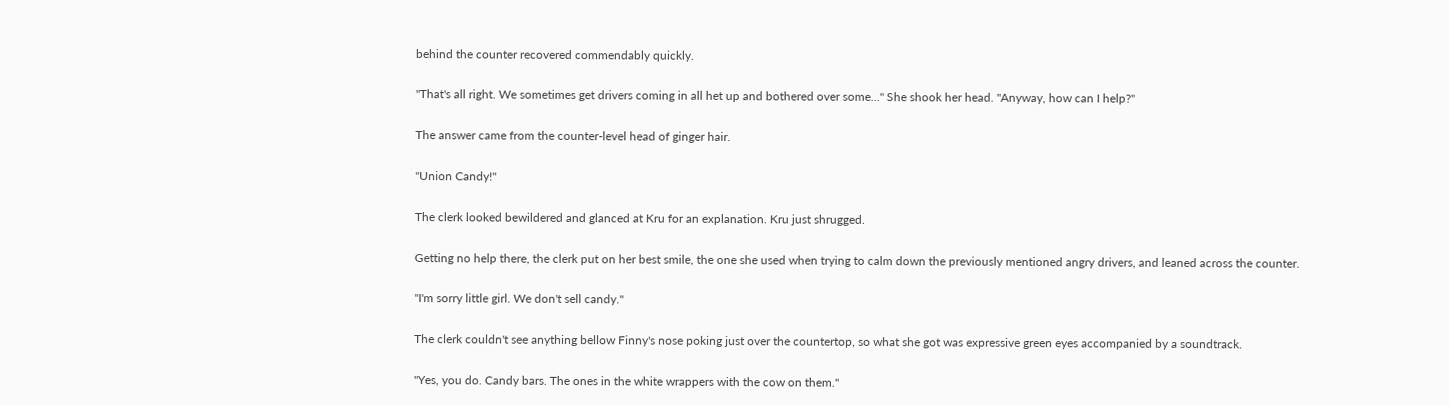behind the counter recovered commendably quickly.

"That's all right. We sometimes get drivers coming in all het up and bothered over some..." She shook her head. "Anyway, how can I help?"

The answer came from the counter-level head of ginger hair.

"Union Candy!"

The clerk looked bewildered and glanced at Kru for an explanation. Kru just shrugged.

Getting no help there, the clerk put on her best smile, the one she used when trying to calm down the previously mentioned angry drivers, and leaned across the counter.

"I'm sorry little girl. We don't sell candy."

The clerk couldn't see anything bellow Finny's nose poking just over the countertop, so what she got was expressive green eyes accompanied by a soundtrack.

"Yes, you do. Candy bars. The ones in the white wrappers with the cow on them."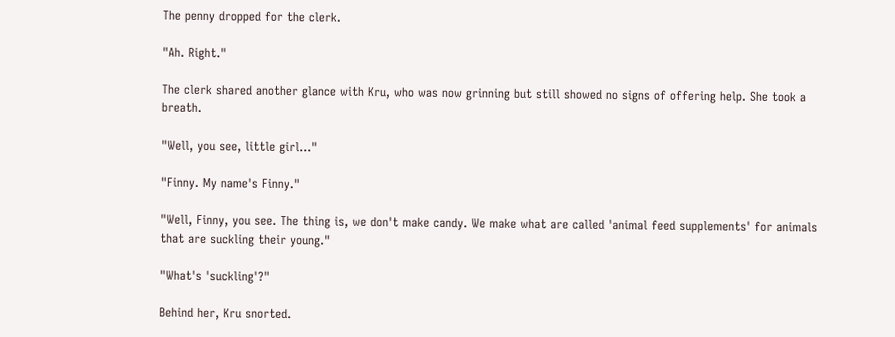The penny dropped for the clerk.

"Ah. Right."

The clerk shared another glance with Kru, who was now grinning but still showed no signs of offering help. She took a breath.

"Well, you see, little girl..."

"Finny. My name's Finny."

"Well, Finny, you see. The thing is, we don't make candy. We make what are called 'animal feed supplements' for animals that are suckling their young."

"What's 'suckling'?"

Behind her, Kru snorted.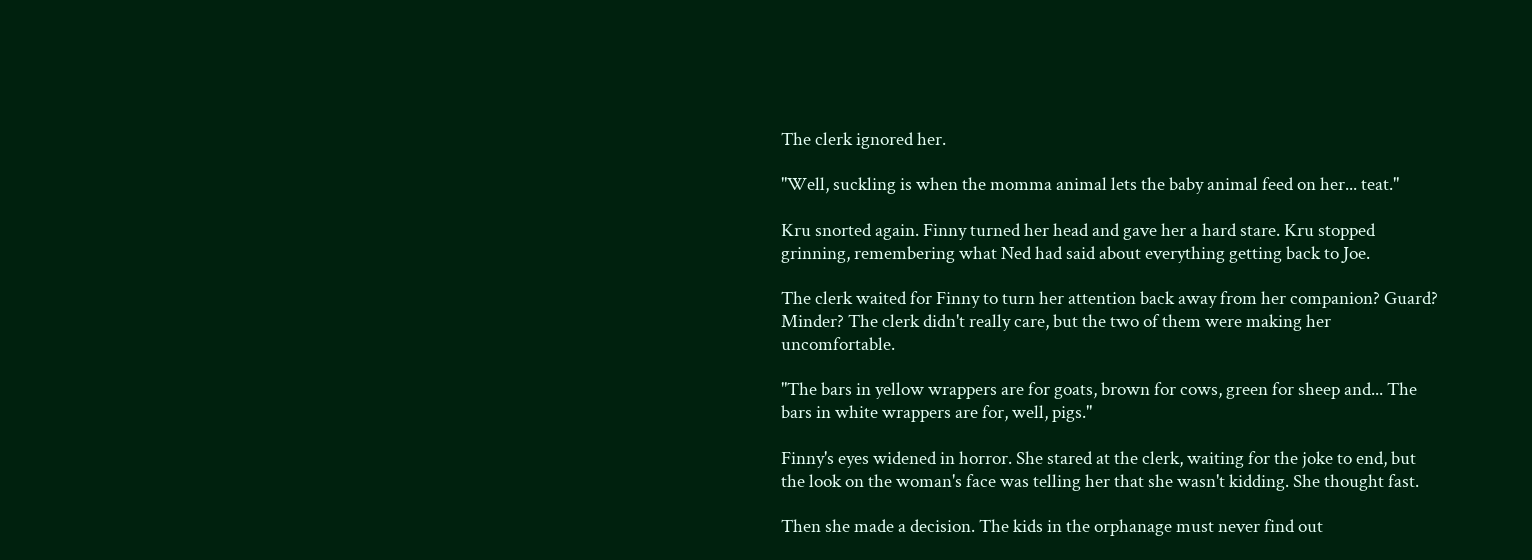The clerk ignored her.

"Well, suckling is when the momma animal lets the baby animal feed on her... teat."

Kru snorted again. Finny turned her head and gave her a hard stare. Kru stopped grinning, remembering what Ned had said about everything getting back to Joe.

The clerk waited for Finny to turn her attention back away from her companion? Guard? Minder? The clerk didn't really care, but the two of them were making her uncomfortable.

"The bars in yellow wrappers are for goats, brown for cows, green for sheep and... The bars in white wrappers are for, well, pigs."

Finny's eyes widened in horror. She stared at the clerk, waiting for the joke to end, but the look on the woman's face was telling her that she wasn't kidding. She thought fast.

Then she made a decision. The kids in the orphanage must never find out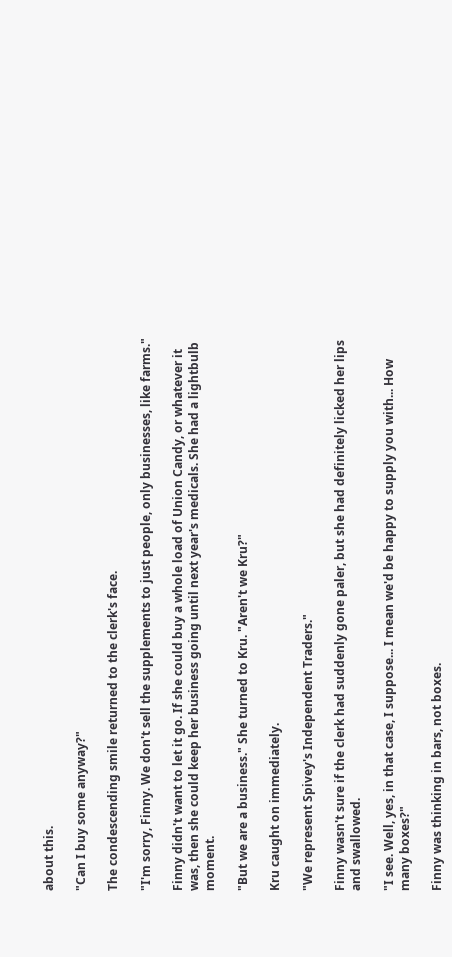about this.

"Can I buy some anyway?"

The condescending smile returned to the clerk's face.

"I'm sorry, Finny. We don't sell the supplements to just people, only businesses, like farms."

Finny didn't want to let it go. If she could buy a whole load of Union Candy, or whatever it was, then she could keep her business going until next year's medicals. She had a lightbulb moment.

"But we are a business." She turned to Kru. "Aren't we Kru?"

Kru caught on immediately.

"We represent Spivey's Independent Traders."

Finny wasn't sure if the clerk had suddenly gone paler, but she had definitely licked her lips and swallowed.

"I see. Well, yes, in that case, I suppose... I mean we'd be happy to supply you with... How many boxes?"

Finny was thinking in bars, not boxes.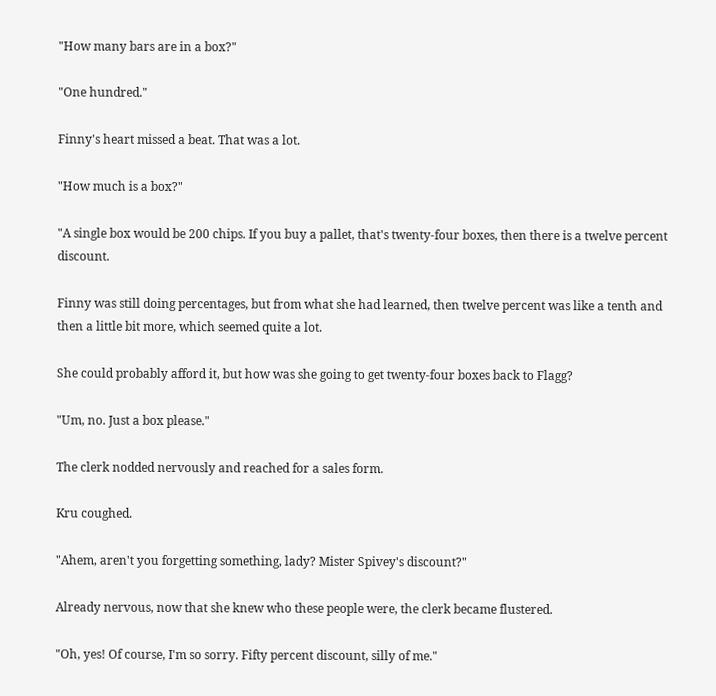"How many bars are in a box?"

"One hundred."

Finny's heart missed a beat. That was a lot.

"How much is a box?"

"A single box would be 200 chips. If you buy a pallet, that's twenty-four boxes, then there is a twelve percent discount.

Finny was still doing percentages, but from what she had learned, then twelve percent was like a tenth and then a little bit more, which seemed quite a lot.

She could probably afford it, but how was she going to get twenty-four boxes back to Flagg?

"Um, no. Just a box please."

The clerk nodded nervously and reached for a sales form.

Kru coughed.

"Ahem, aren't you forgetting something, lady? Mister Spivey's discount?"

Already nervous, now that she knew who these people were, the clerk became flustered.

"Oh, yes! Of course, I'm so sorry. Fifty percent discount, silly of me."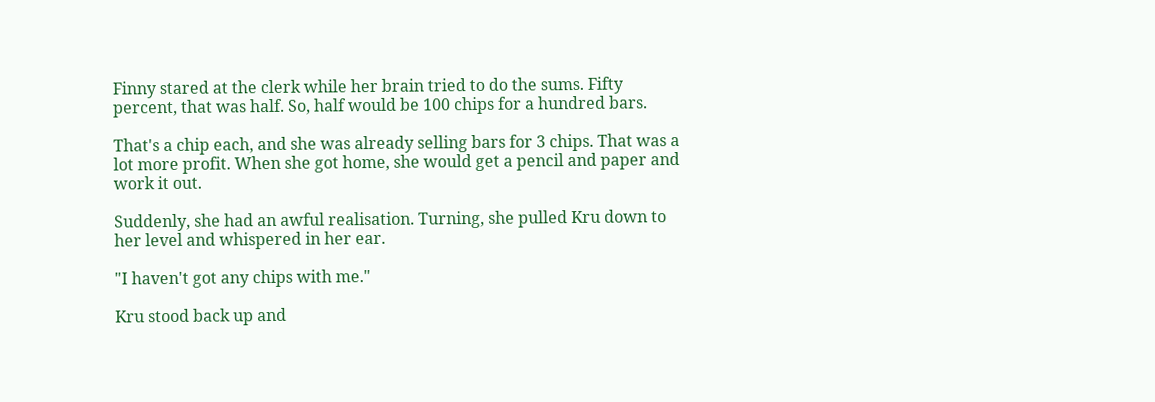Finny stared at the clerk while her brain tried to do the sums. Fifty percent, that was half. So, half would be 100 chips for a hundred bars.

That's a chip each, and she was already selling bars for 3 chips. That was a lot more profit. When she got home, she would get a pencil and paper and work it out.

Suddenly, she had an awful realisation. Turning, she pulled Kru down to her level and whispered in her ear.

"I haven't got any chips with me."

Kru stood back up and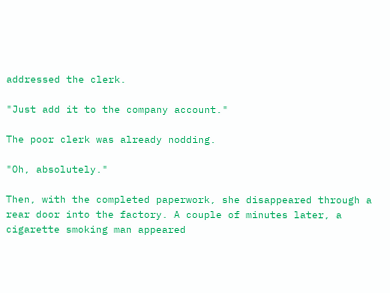addressed the clerk.

"Just add it to the company account."

The poor clerk was already nodding.

"Oh, absolutely."

Then, with the completed paperwork, she disappeared through a rear door into the factory. A couple of minutes later, a cigarette smoking man appeared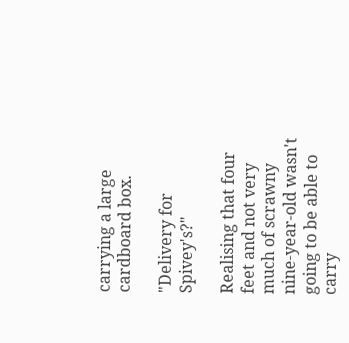carrying a large cardboard box.

"Delivery for Spivey's?"

Realising that four feet and not very much of scrawny nine-year-old wasn't going to be able to carry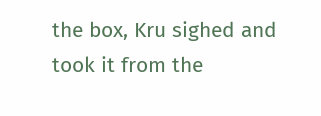the box, Kru sighed and took it from the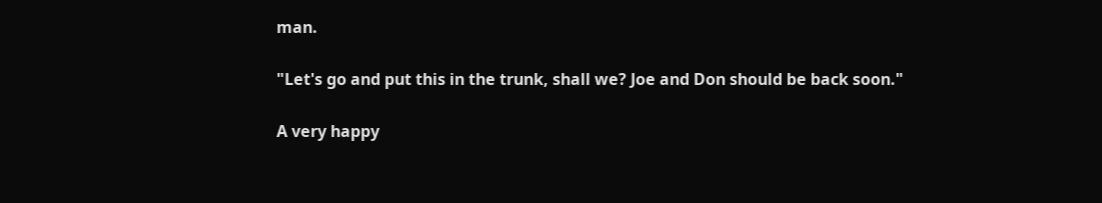man.

"Let's go and put this in the trunk, shall we? Joe and Don should be back soon."

A very happy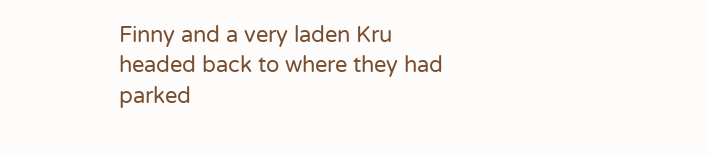Finny and a very laden Kru headed back to where they had parked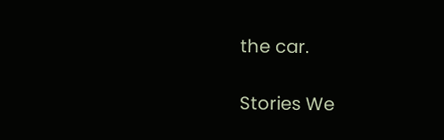the car.

Stories We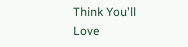Think You'll Love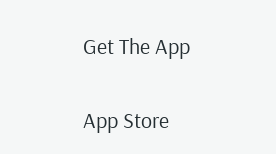Get The App

App Store